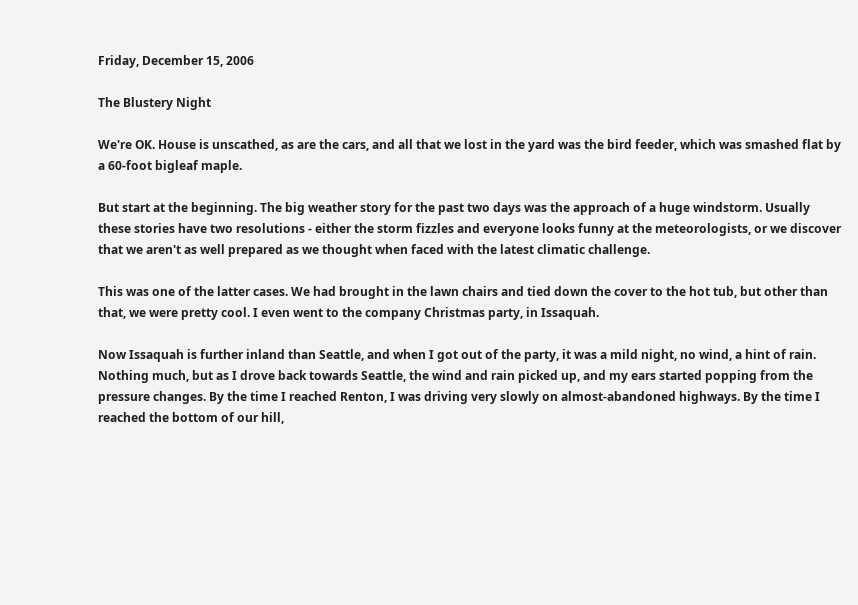Friday, December 15, 2006

The Blustery Night

We're OK. House is unscathed, as are the cars, and all that we lost in the yard was the bird feeder, which was smashed flat by a 60-foot bigleaf maple.

But start at the beginning. The big weather story for the past two days was the approach of a huge windstorm. Usually these stories have two resolutions - either the storm fizzles and everyone looks funny at the meteorologists, or we discover that we aren't as well prepared as we thought when faced with the latest climatic challenge.

This was one of the latter cases. We had brought in the lawn chairs and tied down the cover to the hot tub, but other than that, we were pretty cool. I even went to the company Christmas party, in Issaquah.

Now Issaquah is further inland than Seattle, and when I got out of the party, it was a mild night, no wind, a hint of rain. Nothing much, but as I drove back towards Seattle, the wind and rain picked up, and my ears started popping from the pressure changes. By the time I reached Renton, I was driving very slowly on almost-abandoned highways. By the time I reached the bottom of our hill,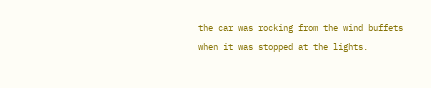the car was rocking from the wind buffets when it was stopped at the lights.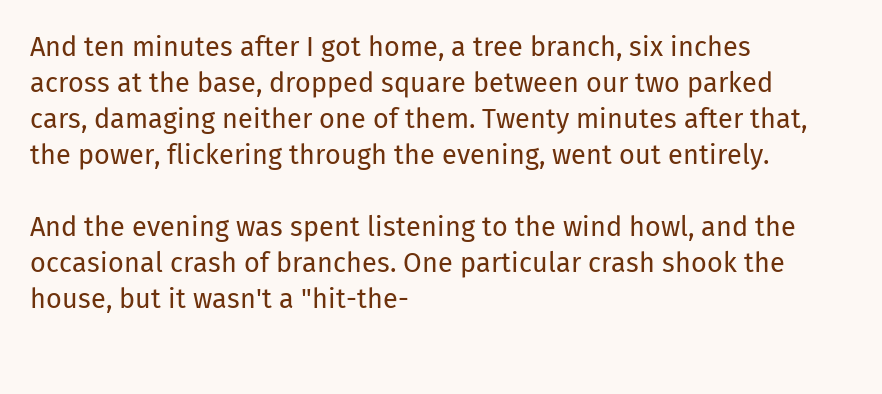And ten minutes after I got home, a tree branch, six inches across at the base, dropped square between our two parked cars, damaging neither one of them. Twenty minutes after that, the power, flickering through the evening, went out entirely.

And the evening was spent listening to the wind howl, and the occasional crash of branches. One particular crash shook the house, but it wasn't a "hit-the-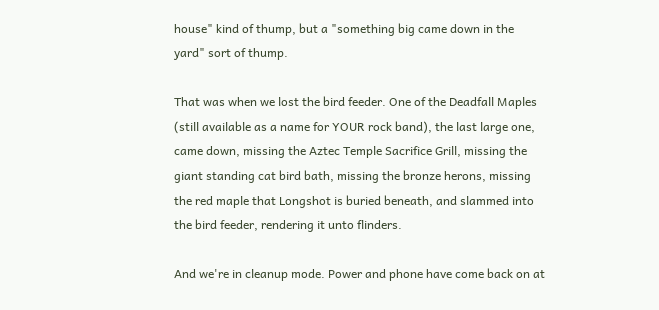house" kind of thump, but a "something big came down in the yard" sort of thump.

That was when we lost the bird feeder. One of the Deadfall Maples (still available as a name for YOUR rock band), the last large one, came down, missing the Aztec Temple Sacrifice Grill, missing the giant standing cat bird bath, missing the bronze herons, missing the red maple that Longshot is buried beneath, and slammed into the bird feeder, rendering it unto flinders.

And we're in cleanup mode. Power and phone have come back on at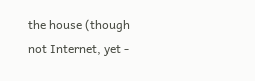the house (though not Internet, yet -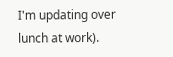I'm updating over lunch at work).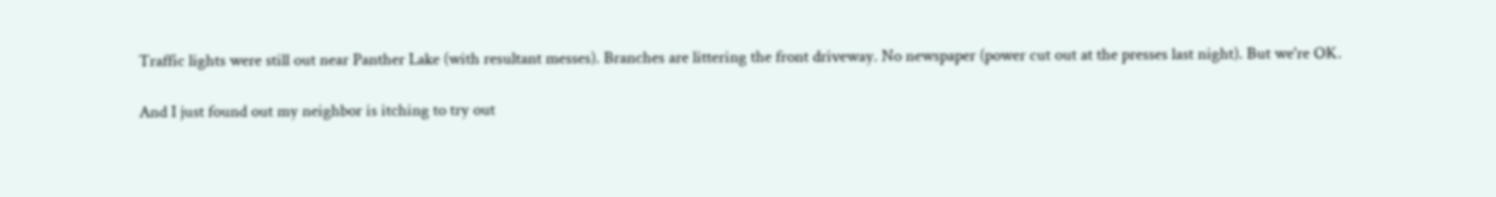Traffic lights were still out near Panther Lake (with resultant messes). Branches are littering the front driveway. No newspaper (power cut out at the presses last night). But we're OK.

And I just found out my neighbor is itching to try out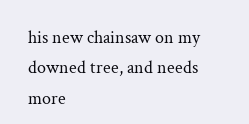his new chainsaw on my downed tree, and needs more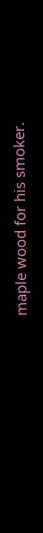maple wood for his smoker.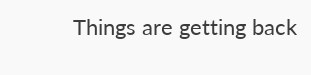Things are getting back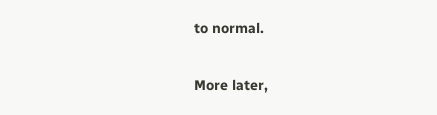to normal.

More later,